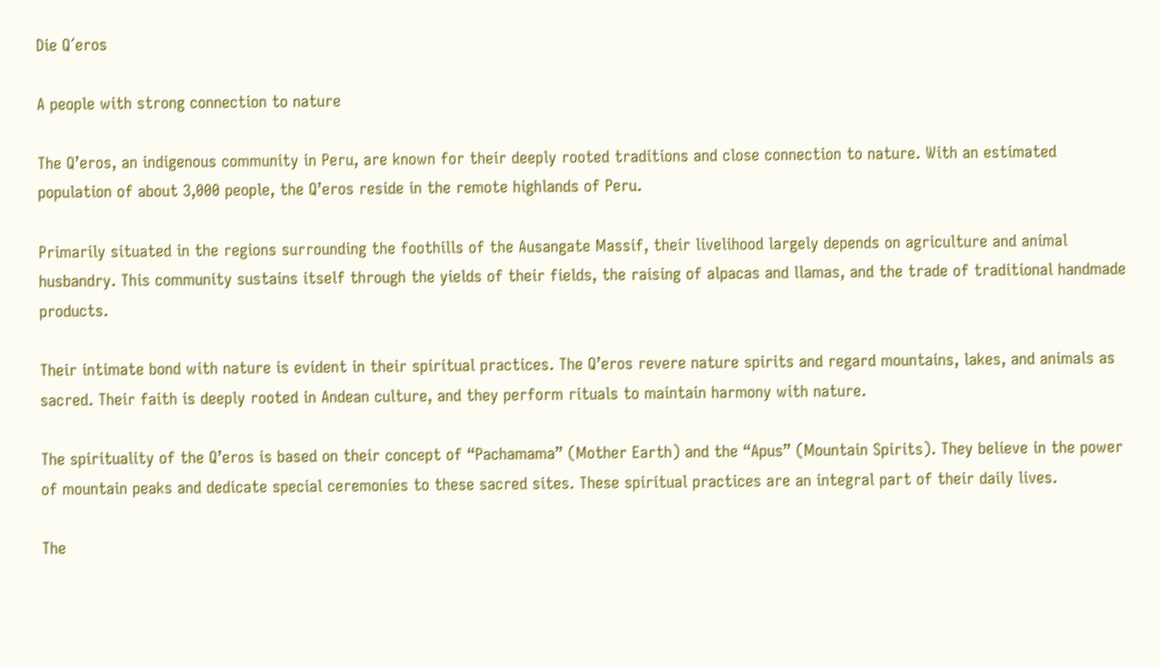Die Q´eros

A people with strong connection to nature

The Q’eros, an indigenous community in Peru, are known for their deeply rooted traditions and close connection to nature. With an estimated population of about 3,000 people, the Q’eros reside in the remote highlands of Peru.

Primarily situated in the regions surrounding the foothills of the Ausangate Massif, their livelihood largely depends on agriculture and animal husbandry. This community sustains itself through the yields of their fields, the raising of alpacas and llamas, and the trade of traditional handmade products.

Their intimate bond with nature is evident in their spiritual practices. The Q’eros revere nature spirits and regard mountains, lakes, and animals as sacred. Their faith is deeply rooted in Andean culture, and they perform rituals to maintain harmony with nature.

The spirituality of the Q’eros is based on their concept of “Pachamama” (Mother Earth) and the “Apus” (Mountain Spirits). They believe in the power of mountain peaks and dedicate special ceremonies to these sacred sites. These spiritual practices are an integral part of their daily lives.

The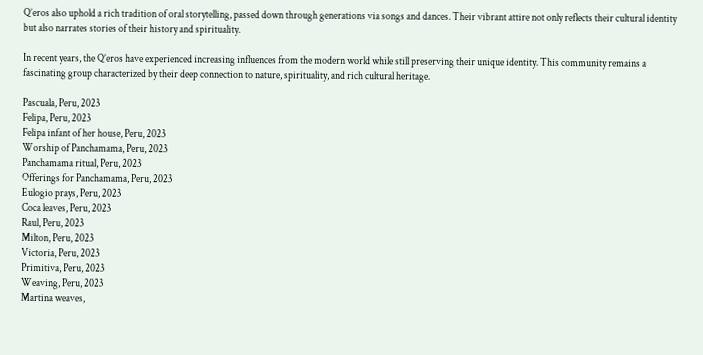Q’eros also uphold a rich tradition of oral storytelling, passed down through generations via songs and dances. Their vibrant attire not only reflects their cultural identity but also narrates stories of their history and spirituality.

In recent years, the Q’eros have experienced increasing influences from the modern world while still preserving their unique identity. This community remains a fascinating group characterized by their deep connection to nature, spirituality, and rich cultural heritage.

Pascuala, Peru, 2023
Felipa, Peru, 2023
Felipa infant of her house, Peru, 2023
Worship of Panchamama, Peru, 2023
Panchamama ritual, Peru, 2023
Offerings for Panchamama, Peru, 2023
Eulogio prays, Peru, 2023
Coca leaves, Peru, 2023
Raul, Peru, 2023
Milton, Peru, 2023
Victoria, Peru, 2023
Primitiva, Peru, 2023
Weaving, Peru, 2023
Martina weaves,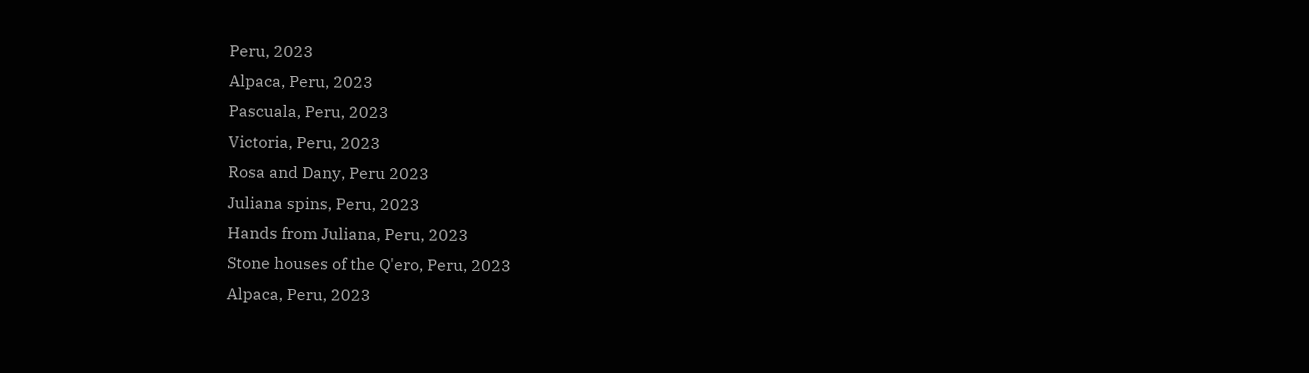Peru, 2023
Alpaca, Peru, 2023
Pascuala, Peru, 2023
Victoria, Peru, 2023
Rosa and Dany, Peru 2023
Juliana spins, Peru, 2023
Hands from Juliana, Peru, 2023
Stone houses of the Q'ero, Peru, 2023
Alpaca, Peru, 2023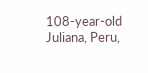108-year-old Juliana, Peru,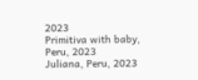2023
Primitiva with baby, Peru, 2023
Juliana, Peru, 2023